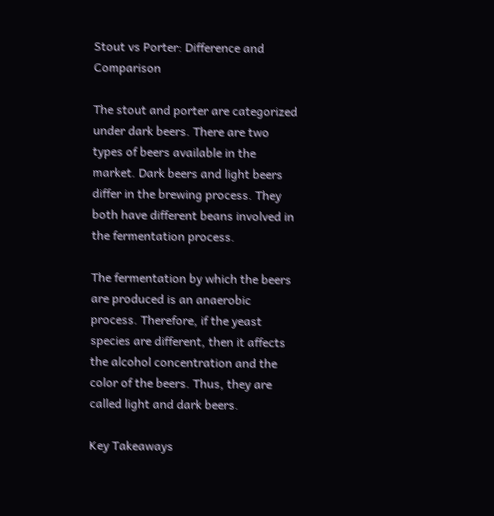Stout vs Porter: Difference and Comparison

The stout and porter are categorized under dark beers. There are two types of beers available in the market. Dark beers and light beers differ in the brewing process. They both have different beans involved in the fermentation process.

The fermentation by which the beers are produced is an anaerobic process. Therefore, if the yeast species are different, then it affects the alcohol concentration and the color of the beers. Thus, they are called light and dark beers.

Key Takeaways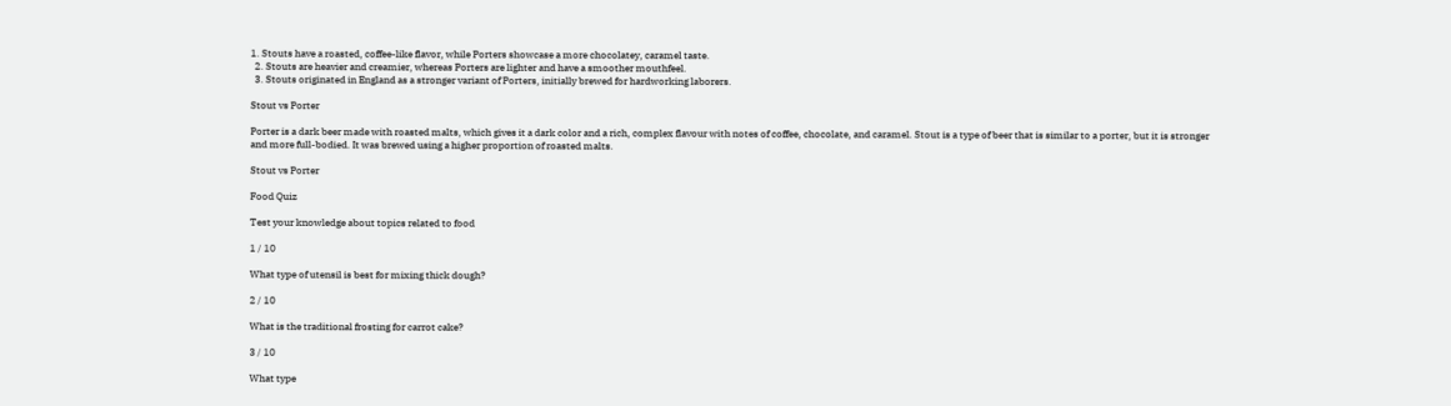1. Stouts have a roasted, coffee-like flavor, while Porters showcase a more chocolatey, caramel taste.
  2. Stouts are heavier and creamier, whereas Porters are lighter and have a smoother mouthfeel.
  3. Stouts originated in England as a stronger variant of Porters, initially brewed for hardworking laborers.

Stout vs Porter

Porter is a dark beer made with roasted malts, which gives it a dark color and a rich, complex flavour with notes of coffee, chocolate, and caramel. Stout is a type of beer that is similar to a porter, but it is stronger and more full-bodied. It was brewed using a higher proportion of roasted malts.

Stout vs Porter

Food Quiz

Test your knowledge about topics related to food

1 / 10

What type of utensil is best for mixing thick dough?

2 / 10

What is the traditional frosting for carrot cake?

3 / 10

What type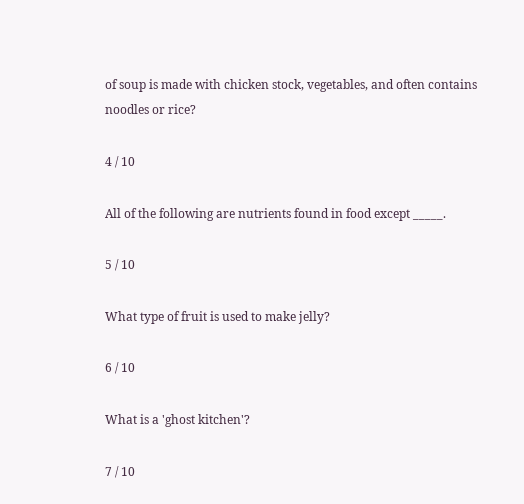of soup is made with chicken stock, vegetables, and often contains noodles or rice?

4 / 10

All of the following are nutrients found in food except _____.

5 / 10

What type of fruit is used to make jelly?

6 / 10

What is a 'ghost kitchen'?

7 / 10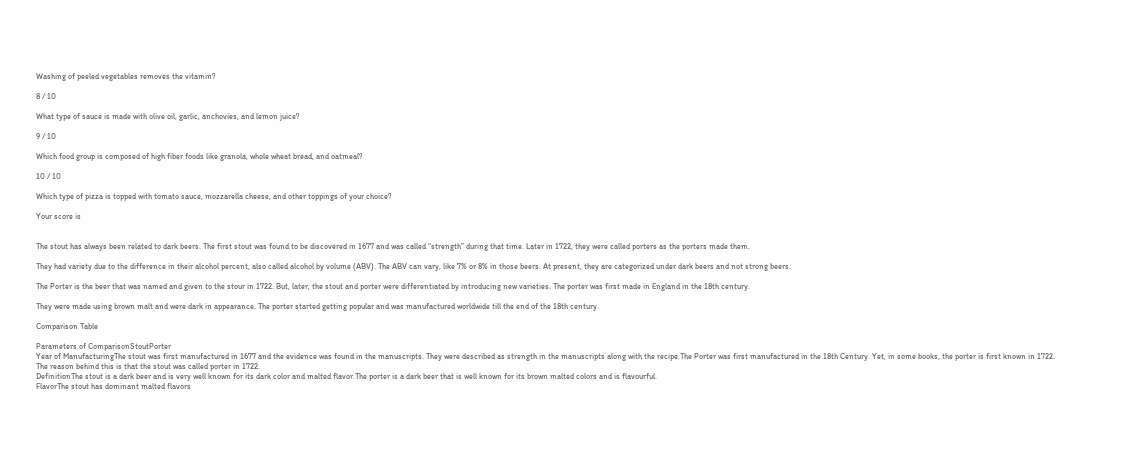Washing of peeled vegetables removes the vitamin?

8 / 10

What type of sauce is made with olive oil, garlic, anchovies, and lemon juice?

9 / 10

Which food group is composed of high fiber foods like granola, whole wheat bread, and oatmeal?

10 / 10

Which type of pizza is topped with tomato sauce, mozzarella cheese, and other toppings of your choice?

Your score is


The stout has always been related to dark beers. The first stout was found to be discovered in 1677 and was called “strength” during that time. Later in 1722, they were called porters as the porters made them.

They had variety due to the difference in their alcohol percent, also called alcohol by volume (ABV). The ABV can vary, like 7% or 8% in those beers. At present, they are categorized under dark beers and not strong beers.

The Porter is the beer that was named and given to the stour in 1722. But, later, the stout and porter were differentiated by introducing new varieties. The porter was first made in England in the 18th century.

They were made using brown malt and were dark in appearance. The porter started getting popular and was manufactured worldwide till the end of the 18th century.

Comparison Table

Parameters of ComparisonStoutPorter
Year of ManufacturingThe stout was first manufactured in 1677 and the evidence was found in the manuscripts. They were described as strength in the manuscripts along with the recipe.The Porter was first manufactured in the 18th Century. Yet, in some books, the porter is first known in 1722. The reason behind this is that the stout was called porter in 1722.
DefinitionThe stout is a dark beer and is very well known for its dark color and malted flavor.The porter is a dark beer that is well known for its brown malted colors and is flavourful.
FlavorThe stout has dominant malted flavors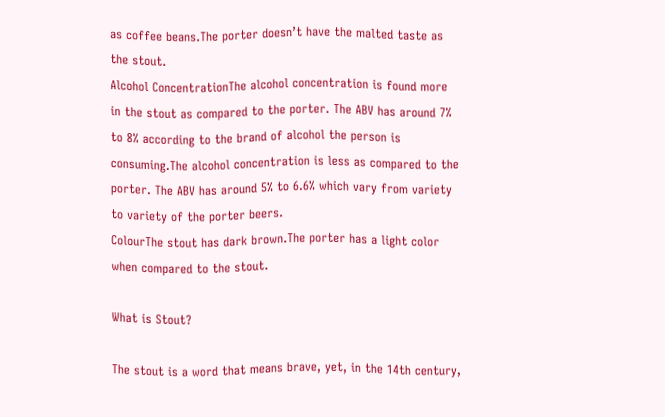as coffee beans.The porter doesn’t have the malted taste as the stout.
Alcohol ConcentrationThe alcohol concentration is found more in the stout as compared to the porter. The ABV has around 7% to 8% according to the brand of alcohol the person is consuming.The alcohol concentration is less as compared to the porter. The ABV has around 5% to 6.6% which vary from variety to variety of the porter beers.
ColourThe stout has dark brown.The porter has a light color when compared to the stout.

What is Stout?

The stout is a word that means brave, yet, in the 14th century,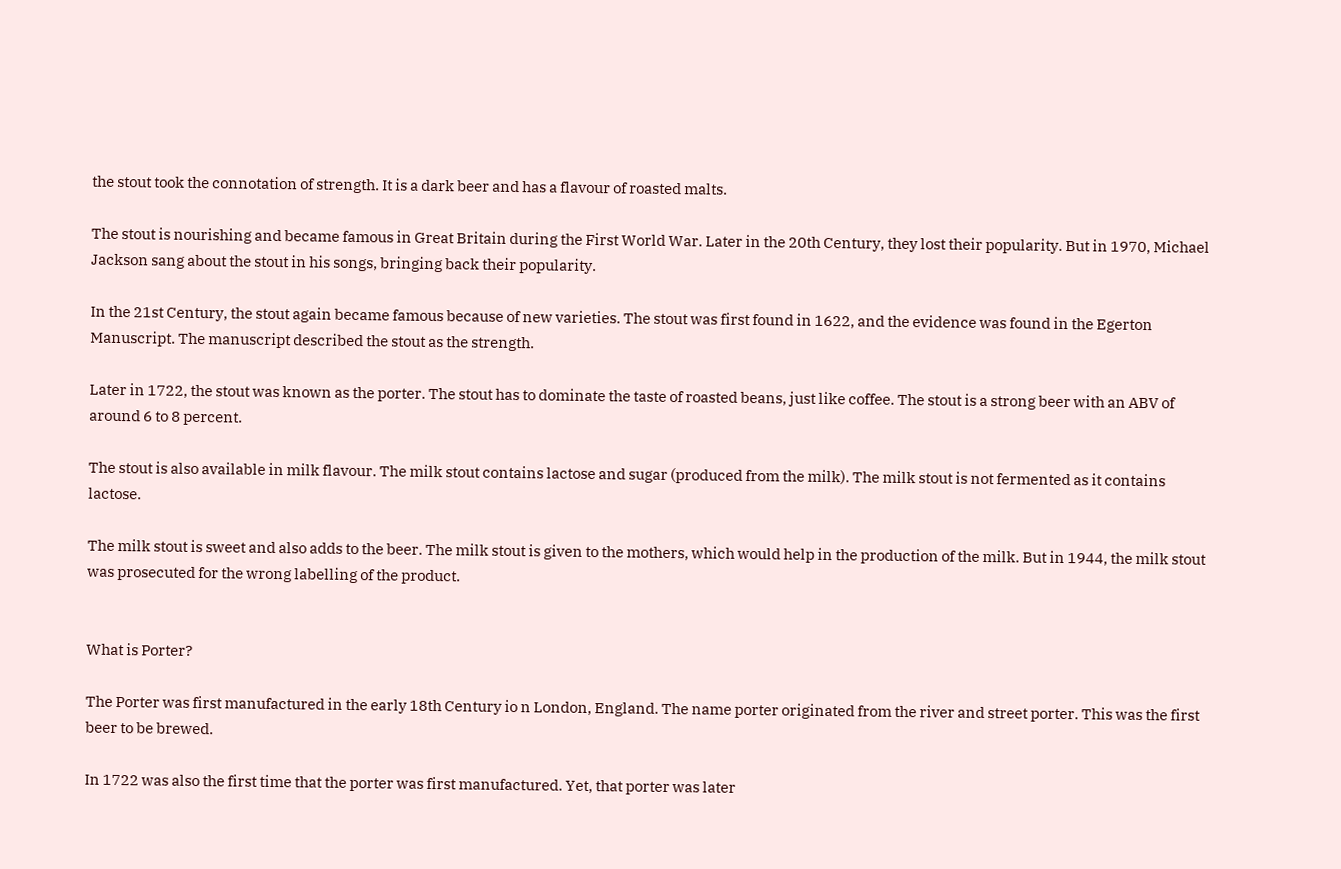the stout took the connotation of strength. It is a dark beer and has a flavour of roasted malts.

The stout is nourishing and became famous in Great Britain during the First World War. Later in the 20th Century, they lost their popularity. But in 1970, Michael Jackson sang about the stout in his songs, bringing back their popularity.

In the 21st Century, the stout again became famous because of new varieties. The stout was first found in 1622, and the evidence was found in the Egerton Manuscript. The manuscript described the stout as the strength.

Later in 1722, the stout was known as the porter. The stout has to dominate the taste of roasted beans, just like coffee. The stout is a strong beer with an ABV of around 6 to 8 percent.

The stout is also available in milk flavour. The milk stout contains lactose and sugar (produced from the milk). The milk stout is not fermented as it contains lactose.

The milk stout is sweet and also adds to the beer. The milk stout is given to the mothers, which would help in the production of the milk. But in 1944, the milk stout was prosecuted for the wrong labelling of the product.


What is Porter?

The Porter was first manufactured in the early 18th Century io n London, England. The name porter originated from the river and street porter. This was the first beer to be brewed.

In 1722 was also the first time that the porter was first manufactured. Yet, that porter was later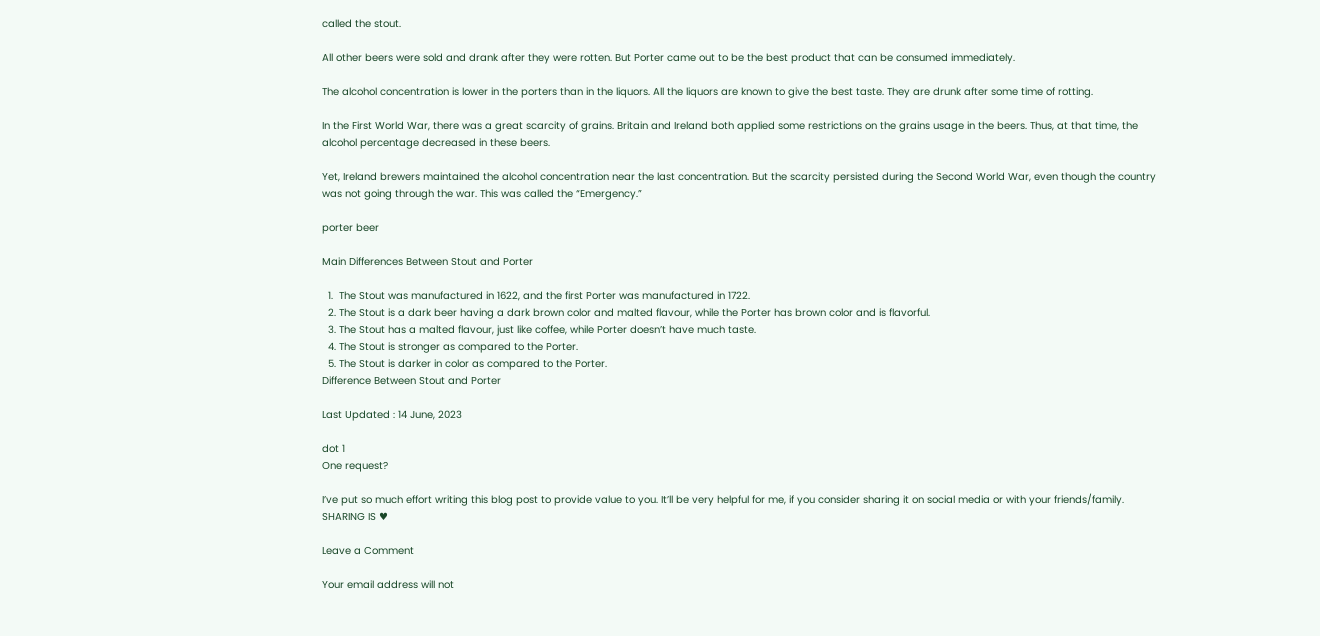called the stout.

All other beers were sold and drank after they were rotten. But Porter came out to be the best product that can be consumed immediately.

The alcohol concentration is lower in the porters than in the liquors. All the liquors are known to give the best taste. They are drunk after some time of rotting.

In the First World War, there was a great scarcity of grains. Britain and Ireland both applied some restrictions on the grains usage in the beers. Thus, at that time, the alcohol percentage decreased in these beers.

Yet, Ireland brewers maintained the alcohol concentration near the last concentration. But the scarcity persisted during the Second World War, even though the country was not going through the war. This was called the “Emergency.”

porter beer

Main Differences Between Stout and Porter

  1.  The Stout was manufactured in 1622, and the first Porter was manufactured in 1722.
  2. The Stout is a dark beer having a dark brown color and malted flavour, while the Porter has brown color and is flavorful.
  3. The Stout has a malted flavour, just like coffee, while Porter doesn’t have much taste.
  4. The Stout is stronger as compared to the Porter.
  5. The Stout is darker in color as compared to the Porter.
Difference Between Stout and Porter

Last Updated : 14 June, 2023

dot 1
One request?

I’ve put so much effort writing this blog post to provide value to you. It’ll be very helpful for me, if you consider sharing it on social media or with your friends/family. SHARING IS ♥

Leave a Comment

Your email address will not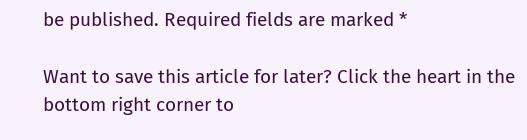be published. Required fields are marked *

Want to save this article for later? Click the heart in the bottom right corner to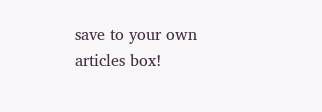save to your own articles box!